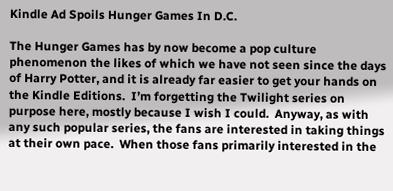Kindle Ad Spoils Hunger Games In D.C.

The Hunger Games has by now become a pop culture phenomenon the likes of which we have not seen since the days of Harry Potter, and it is already far easier to get your hands on the Kindle Editions.  I’m forgetting the Twilight series on purpose here, mostly because I wish I could.  Anyway, as with any such popular series, the fans are interested in taking things at their own pace.  When those fans primarily interested in the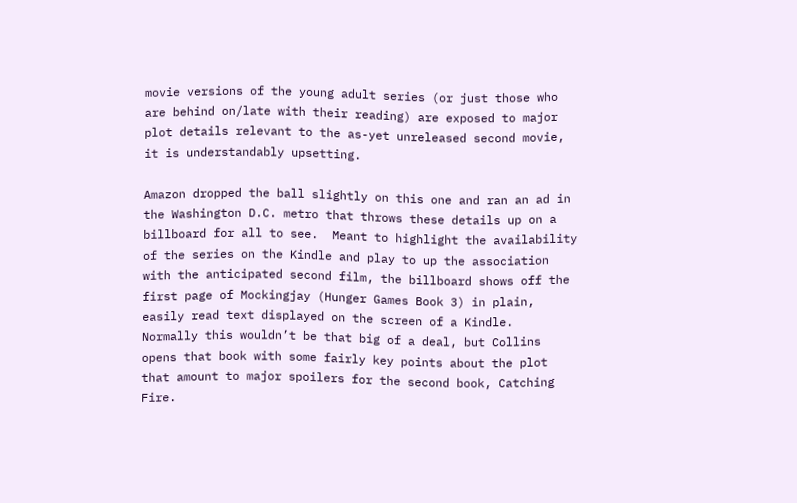movie versions of the young adult series (or just those who are behind on/late with their reading) are exposed to major plot details relevant to the as-yet unreleased second movie, it is understandably upsetting.

Amazon dropped the ball slightly on this one and ran an ad in the Washington D.C. metro that throws these details up on a billboard for all to see.  Meant to highlight the availability of the series on the Kindle and play to up the association with the anticipated second film, the billboard shows off the first page of Mockingjay (Hunger Games Book 3) in plain, easily read text displayed on the screen of a Kindle.  Normally this wouldn’t be that big of a deal, but Collins opens that book with some fairly key points about the plot that amount to major spoilers for the second book, Catching Fire.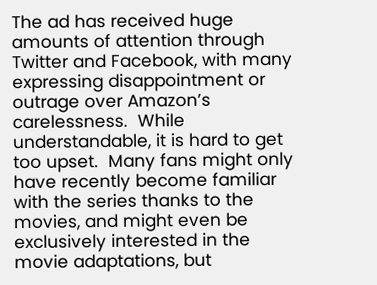The ad has received huge amounts of attention through Twitter and Facebook, with many expressing disappointment or outrage over Amazon’s carelessness.  While understandable, it is hard to get too upset.  Many fans might only have recently become familiar with the series thanks to the movies, and might even be exclusively interested in the movie adaptations, but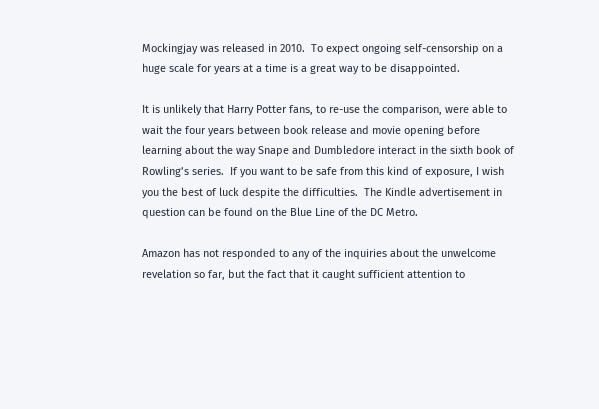Mockingjay was released in 2010.  To expect ongoing self-censorship on a huge scale for years at a time is a great way to be disappointed.

It is unlikely that Harry Potter fans, to re-use the comparison, were able to wait the four years between book release and movie opening before learning about the way Snape and Dumbledore interact in the sixth book of Rowling’s series.  If you want to be safe from this kind of exposure, I wish you the best of luck despite the difficulties.  The Kindle advertisement in question can be found on the Blue Line of the DC Metro.

Amazon has not responded to any of the inquiries about the unwelcome revelation so far, but the fact that it caught sufficient attention to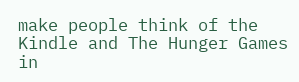make people think of the Kindle and The Hunger Games in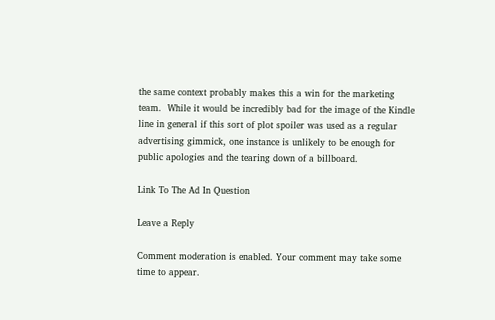the same context probably makes this a win for the marketing team.  While it would be incredibly bad for the image of the Kindle line in general if this sort of plot spoiler was used as a regular advertising gimmick, one instance is unlikely to be enough for public apologies and the tearing down of a billboard.

Link To The Ad In Question

Leave a Reply

Comment moderation is enabled. Your comment may take some time to appear.